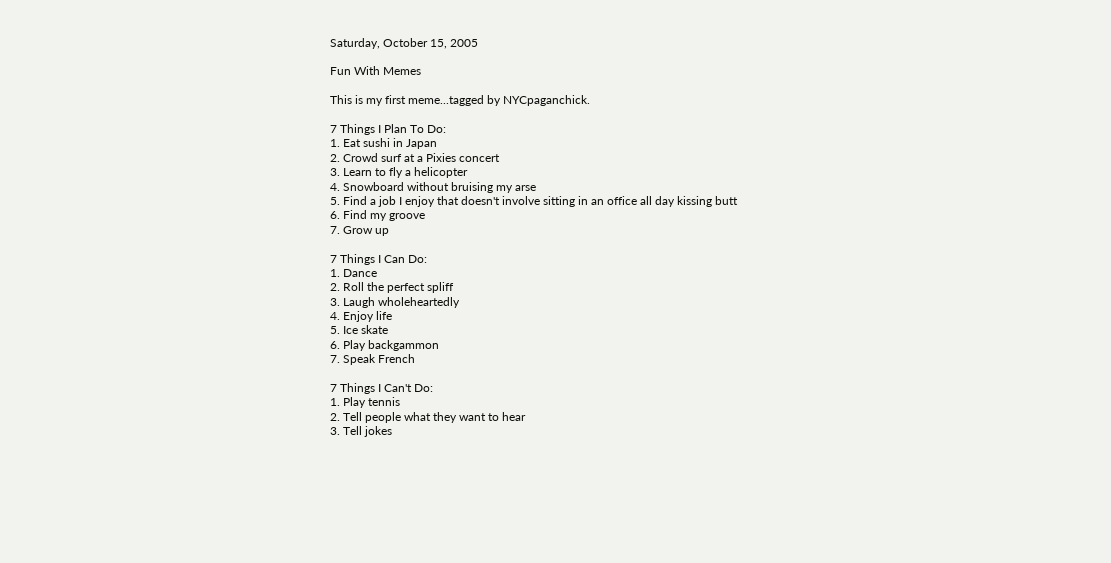Saturday, October 15, 2005

Fun With Memes

This is my first meme...tagged by NYCpaganchick.

7 Things I Plan To Do:
1. Eat sushi in Japan
2. Crowd surf at a Pixies concert
3. Learn to fly a helicopter
4. Snowboard without bruising my arse
5. Find a job I enjoy that doesn't involve sitting in an office all day kissing butt
6. Find my groove
7. Grow up

7 Things I Can Do:
1. Dance
2. Roll the perfect spliff
3. Laugh wholeheartedly
4. Enjoy life
5. Ice skate
6. Play backgammon
7. Speak French

7 Things I Can't Do:
1. Play tennis
2. Tell people what they want to hear
3. Tell jokes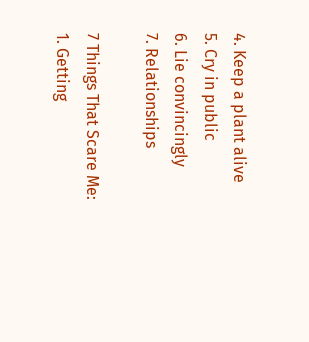4. Keep a plant alive
5. Cry in public
6. Lie convincingly
7. Relationships

7 Things That Scare Me:
1. Getting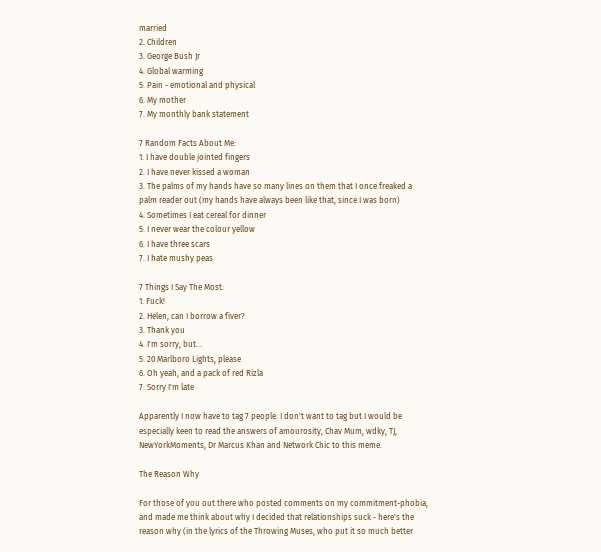married
2. Children
3. George Bush Jr
4. Global warming
5. Pain - emotional and physical
6. My mother
7. My monthly bank statement

7 Random Facts About Me:
1. I have double jointed fingers
2. I have never kissed a woman
3. The palms of my hands have so many lines on them that I once freaked a palm reader out (my hands have always been like that, since I was born)
4. Sometimes I eat cereal for dinner
5. I never wear the colour yellow
6. I have three scars
7. I hate mushy peas

7 Things I Say The Most:
1. Fuck!
2. Helen, can I borrow a fiver?
3. Thank you
4. I'm sorry, but...
5. 20 Marlboro Lights, please
6. Oh yeah, and a pack of red Rizla
7. Sorry I'm late

Apparently I now have to tag 7 people. I don't want to tag but I would be especially keen to read the answers of amourosity, Chav Mum, wdky, TJ, NewYorkMoments, Dr Marcus Khan and Network Chic to this meme.

The Reason Why

For those of you out there who posted comments on my commitment-phobia, and made me think about why I decided that relationships suck - here's the reason why (in the lyrics of the Throwing Muses, who put it so much better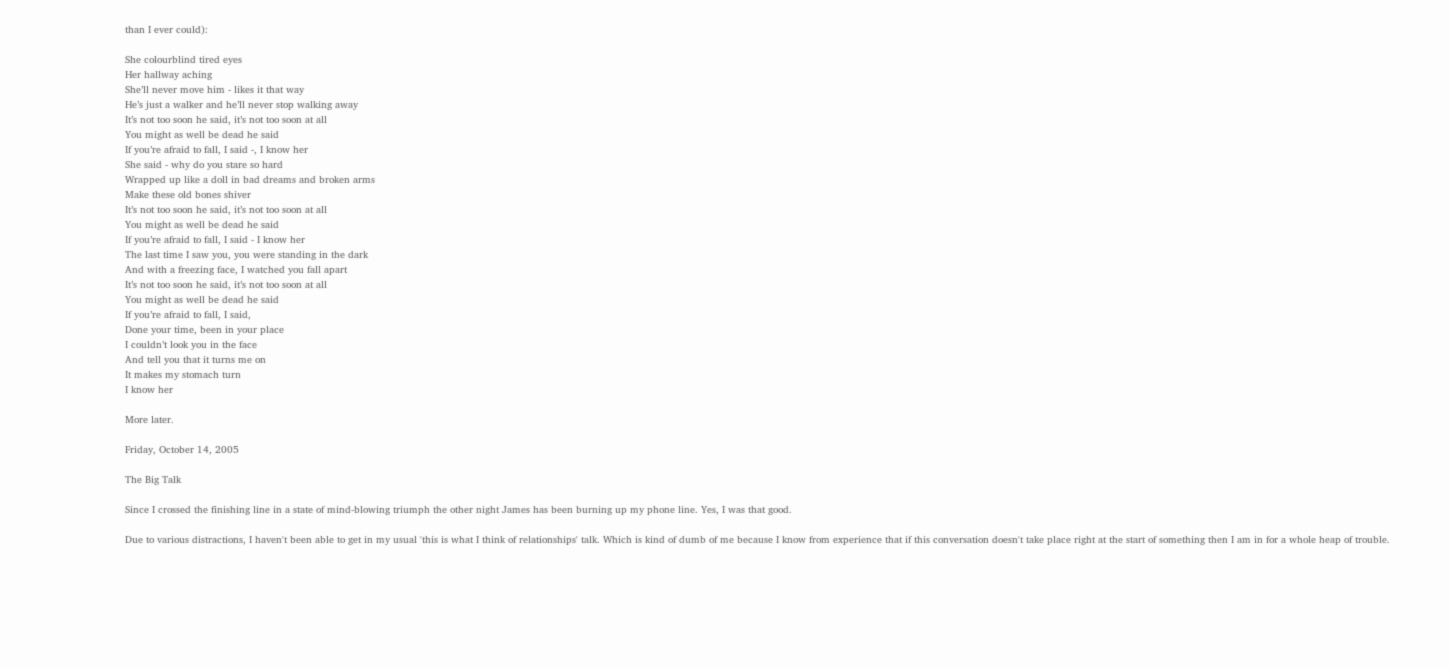than I ever could):

She colourblind tired eyes
Her hallway aching
She’ll never move him - likes it that way
He’s just a walker and he’ll never stop walking away
It’s not too soon he said, it’s not too soon at all
You might as well be dead he said
If you’re afraid to fall, I said -, I know her
She said - why do you stare so hard
Wrapped up like a doll in bad dreams and broken arms
Make these old bones shiver
It’s not too soon he said, it’s not too soon at all
You might as well be dead he said
If you’re afraid to fall, I said - I know her
The last time I saw you, you were standing in the dark
And with a freezing face, I watched you fall apart
It’s not too soon he said, it’s not too soon at all
You might as well be dead he said
If you’re afraid to fall, I said,
Done your time, been in your place
I couldn’t look you in the face
And tell you that it turns me on
It makes my stomach turn
I know her

More later.

Friday, October 14, 2005

The Big Talk

Since I crossed the finishing line in a state of mind-blowing triumph the other night James has been burning up my phone line. Yes, I was that good.

Due to various distractions, I haven't been able to get in my usual 'this is what I think of relationships' talk. Which is kind of dumb of me because I know from experience that if this conversation doesn't take place right at the start of something then I am in for a whole heap of trouble.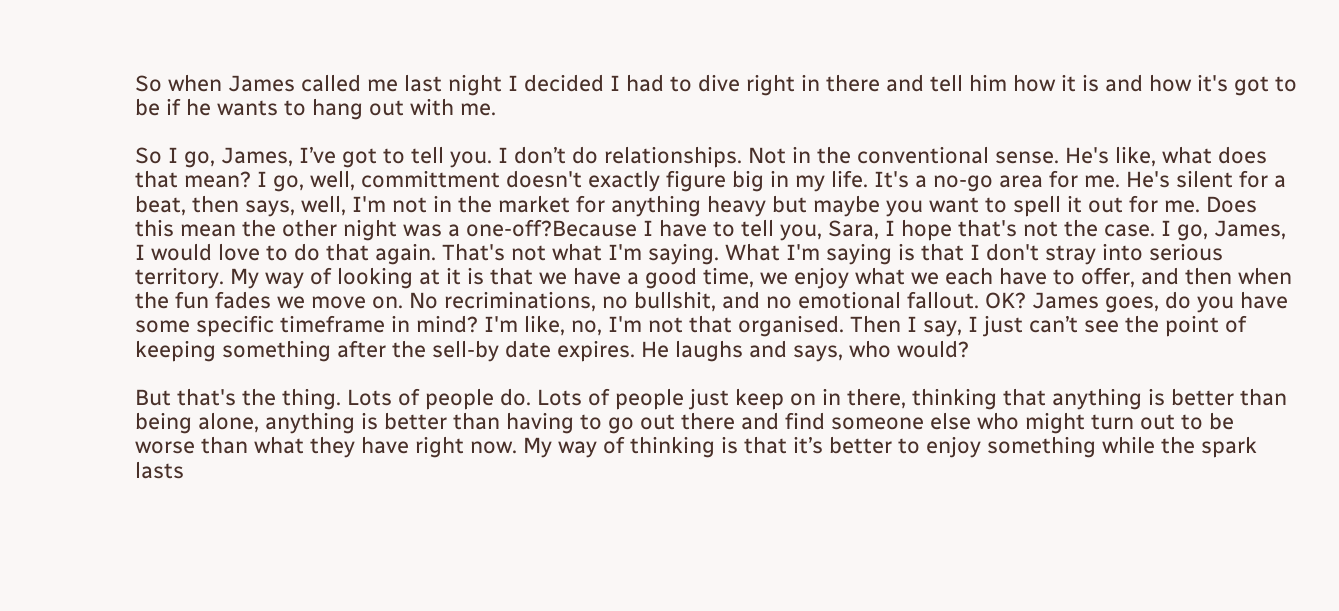So when James called me last night I decided I had to dive right in there and tell him how it is and how it's got to be if he wants to hang out with me.

So I go, James, I’ve got to tell you. I don’t do relationships. Not in the conventional sense. He's like, what does that mean? I go, well, committment doesn't exactly figure big in my life. It's a no-go area for me. He's silent for a beat, then says, well, I'm not in the market for anything heavy but maybe you want to spell it out for me. Does this mean the other night was a one-off?Because I have to tell you, Sara, I hope that's not the case. I go, James, I would love to do that again. That's not what I'm saying. What I'm saying is that I don't stray into serious territory. My way of looking at it is that we have a good time, we enjoy what we each have to offer, and then when the fun fades we move on. No recriminations, no bullshit, and no emotional fallout. OK? James goes, do you have some specific timeframe in mind? I'm like, no, I'm not that organised. Then I say, I just can’t see the point of keeping something after the sell-by date expires. He laughs and says, who would?

But that's the thing. Lots of people do. Lots of people just keep on in there, thinking that anything is better than being alone, anything is better than having to go out there and find someone else who might turn out to be worse than what they have right now. My way of thinking is that it’s better to enjoy something while the spark lasts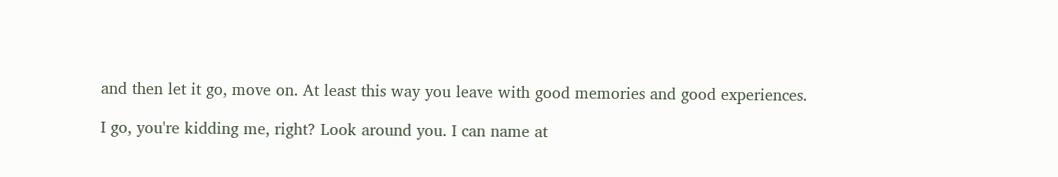and then let it go, move on. At least this way you leave with good memories and good experiences.

I go, you're kidding me, right? Look around you. I can name at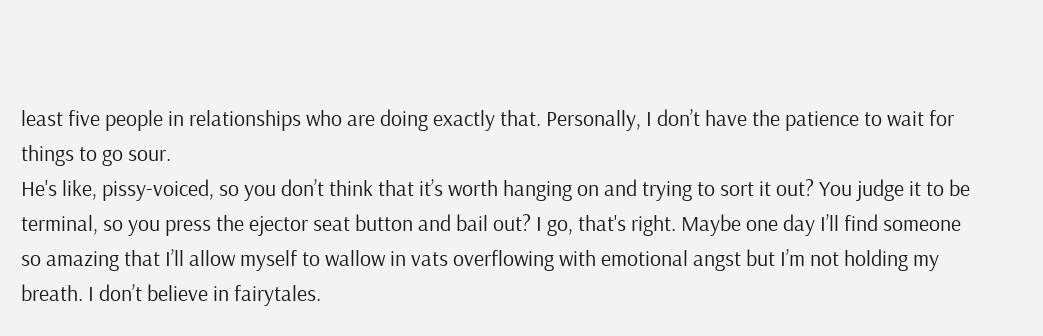least five people in relationships who are doing exactly that. Personally, I don’t have the patience to wait for things to go sour.
He's like, pissy-voiced, so you don’t think that it’s worth hanging on and trying to sort it out? You judge it to be terminal, so you press the ejector seat button and bail out? I go, that's right. Maybe one day I’ll find someone so amazing that I’ll allow myself to wallow in vats overflowing with emotional angst but I’m not holding my breath. I don’t believe in fairytales.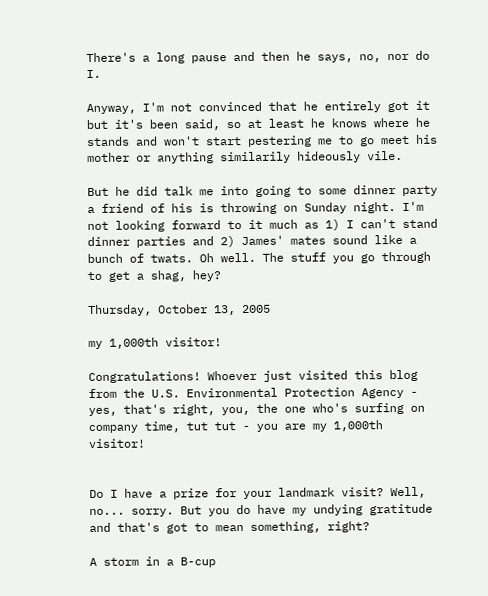There's a long pause and then he says, no, nor do I.

Anyway, I'm not convinced that he entirely got it but it's been said, so at least he knows where he stands and won't start pestering me to go meet his mother or anything similarily hideously vile.

But he did talk me into going to some dinner party a friend of his is throwing on Sunday night. I'm not looking forward to it much as 1) I can't stand dinner parties and 2) James' mates sound like a bunch of twats. Oh well. The stuff you go through to get a shag, hey?

Thursday, October 13, 2005

my 1,000th visitor!

Congratulations! Whoever just visited this blog from the U.S. Environmental Protection Agency - yes, that's right, you, the one who's surfing on company time, tut tut - you are my 1,000th visitor!


Do I have a prize for your landmark visit? Well, no... sorry. But you do have my undying gratitude and that's got to mean something, right?

A storm in a B-cup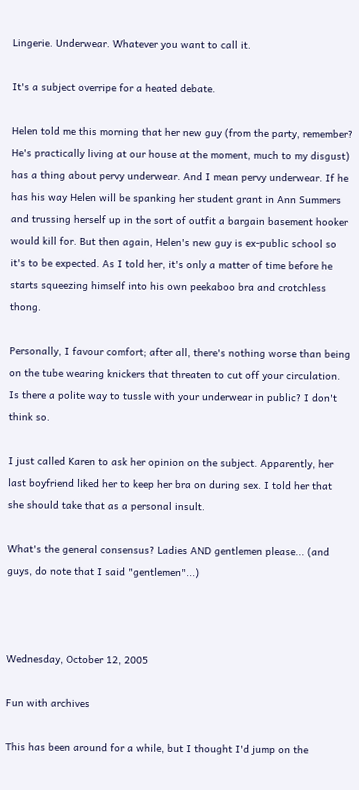Lingerie. Underwear. Whatever you want to call it.

It's a subject overripe for a heated debate.

Helen told me this morning that her new guy (from the party, remember? He's practically living at our house at the moment, much to my disgust) has a thing about pervy underwear. And I mean pervy underwear. If he has his way Helen will be spanking her student grant in Ann Summers and trussing herself up in the sort of outfit a bargain basement hooker would kill for. But then again, Helen's new guy is ex-public school so it's to be expected. As I told her, it's only a matter of time before he starts squeezing himself into his own peekaboo bra and crotchless thong.

Personally, I favour comfort; after all, there's nothing worse than being on the tube wearing knickers that threaten to cut off your circulation. Is there a polite way to tussle with your underwear in public? I don't think so.

I just called Karen to ask her opinion on the subject. Apparently, her last boyfriend liked her to keep her bra on during sex. I told her that she should take that as a personal insult.

What's the general consensus? Ladies AND gentlemen please... (and guys, do note that I said "gentlemen"...)



Wednesday, October 12, 2005

Fun with archives

This has been around for a while, but I thought I'd jump on the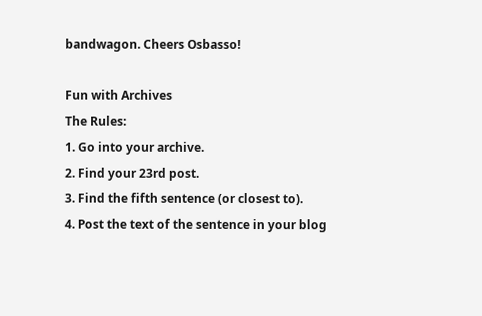bandwagon. Cheers Osbasso!

Fun with Archives
The Rules:
1. Go into your archive.
2. Find your 23rd post.
3. Find the fifth sentence (or closest to).
4. Post the text of the sentence in your blog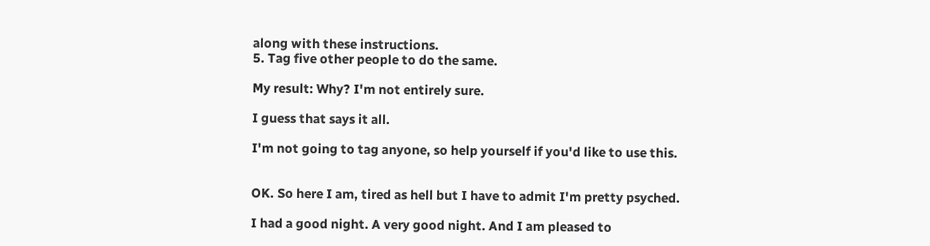along with these instructions.
5. Tag five other people to do the same.

My result: Why? I'm not entirely sure.

I guess that says it all.

I'm not going to tag anyone, so help yourself if you'd like to use this.


OK. So here I am, tired as hell but I have to admit I'm pretty psyched.

I had a good night. A very good night. And I am pleased to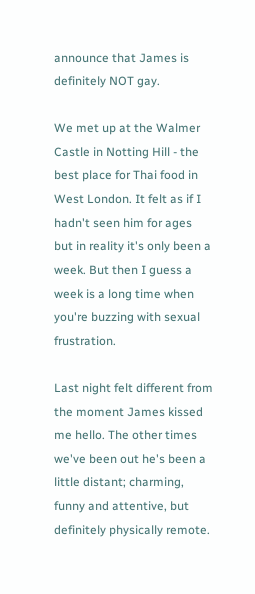announce that James is definitely NOT gay.

We met up at the Walmer Castle in Notting Hill - the best place for Thai food in West London. It felt as if I hadn't seen him for ages but in reality it's only been a week. But then I guess a week is a long time when you're buzzing with sexual frustration.

Last night felt different from the moment James kissed me hello. The other times we've been out he's been a little distant; charming, funny and attentive, but definitely physically remote.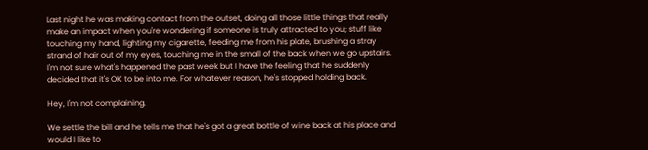Last night he was making contact from the outset, doing all those little things that really make an impact when you're wondering if someone is truly attracted to you; stuff like touching my hand, lighting my cigarette, feeding me from his plate, brushing a stray strand of hair out of my eyes, touching me in the small of the back when we go upstairs. I'm not sure what's happened the past week but I have the feeling that he suddenly decided that it's OK to be into me. For whatever reason, he's stopped holding back.

Hey, I'm not complaining.

We settle the bill and he tells me that he's got a great bottle of wine back at his place and would I like to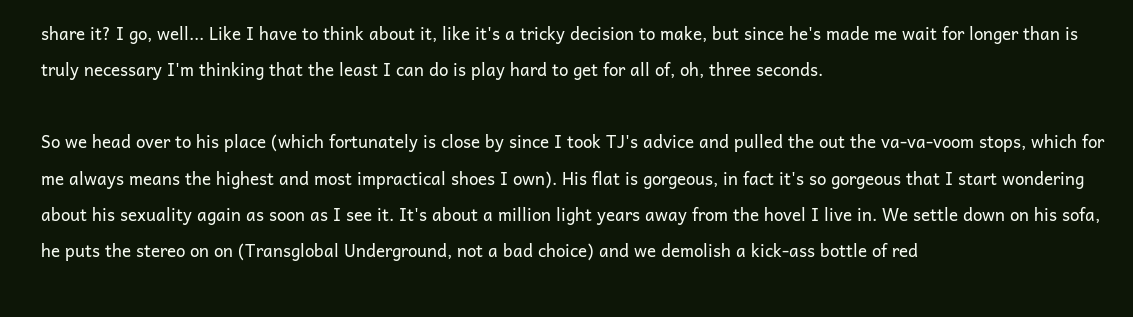share it? I go, well... Like I have to think about it, like it's a tricky decision to make, but since he's made me wait for longer than is truly necessary I'm thinking that the least I can do is play hard to get for all of, oh, three seconds.

So we head over to his place (which fortunately is close by since I took TJ's advice and pulled the out the va-va-voom stops, which for me always means the highest and most impractical shoes I own). His flat is gorgeous, in fact it's so gorgeous that I start wondering about his sexuality again as soon as I see it. It's about a million light years away from the hovel I live in. We settle down on his sofa, he puts the stereo on on (Transglobal Underground, not a bad choice) and we demolish a kick-ass bottle of red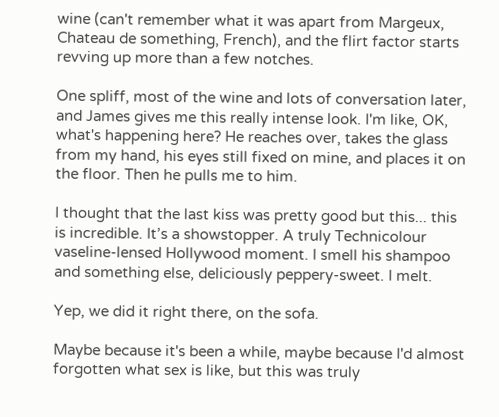wine (can't remember what it was apart from Margeux, Chateau de something, French), and the flirt factor starts revving up more than a few notches.

One spliff, most of the wine and lots of conversation later, and James gives me this really intense look. I'm like, OK, what's happening here? He reaches over, takes the glass from my hand, his eyes still fixed on mine, and places it on the floor. Then he pulls me to him.

I thought that the last kiss was pretty good but this... this is incredible. It’s a showstopper. A truly Technicolour vaseline-lensed Hollywood moment. I smell his shampoo and something else, deliciously peppery-sweet. I melt.

Yep, we did it right there, on the sofa.

Maybe because it's been a while, maybe because I'd almost forgotten what sex is like, but this was truly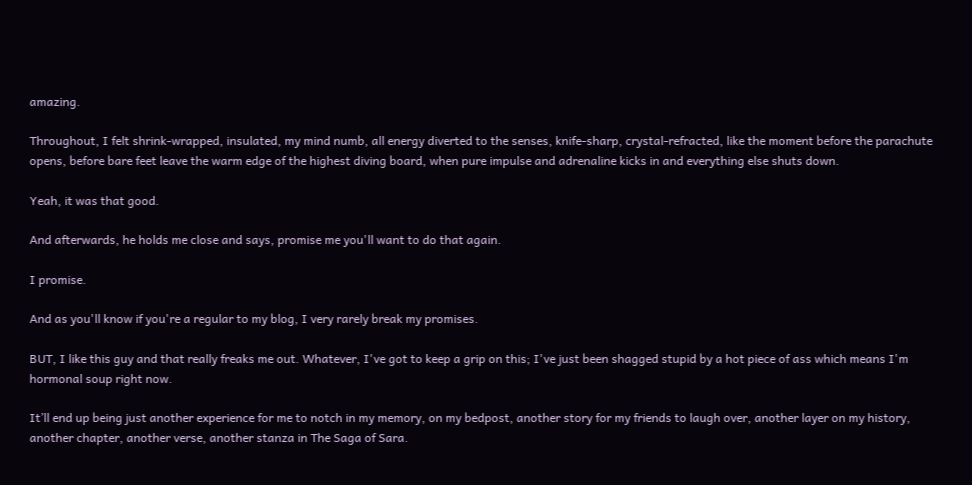amazing.

Throughout, I felt shrink-wrapped, insulated, my mind numb, all energy diverted to the senses, knife-sharp, crystal-refracted, like the moment before the parachute opens, before bare feet leave the warm edge of the highest diving board, when pure impulse and adrenaline kicks in and everything else shuts down.

Yeah, it was that good.

And afterwards, he holds me close and says, promise me you'll want to do that again.

I promise.

And as you'll know if you're a regular to my blog, I very rarely break my promises.

BUT, I like this guy and that really freaks me out. Whatever, I've got to keep a grip on this; I've just been shagged stupid by a hot piece of ass which means I'm hormonal soup right now.

It’ll end up being just another experience for me to notch in my memory, on my bedpost, another story for my friends to laugh over, another layer on my history, another chapter, another verse, another stanza in The Saga of Sara.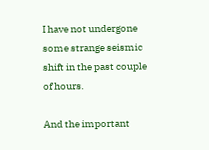I have not undergone some strange seismic shift in the past couple of hours.

And the important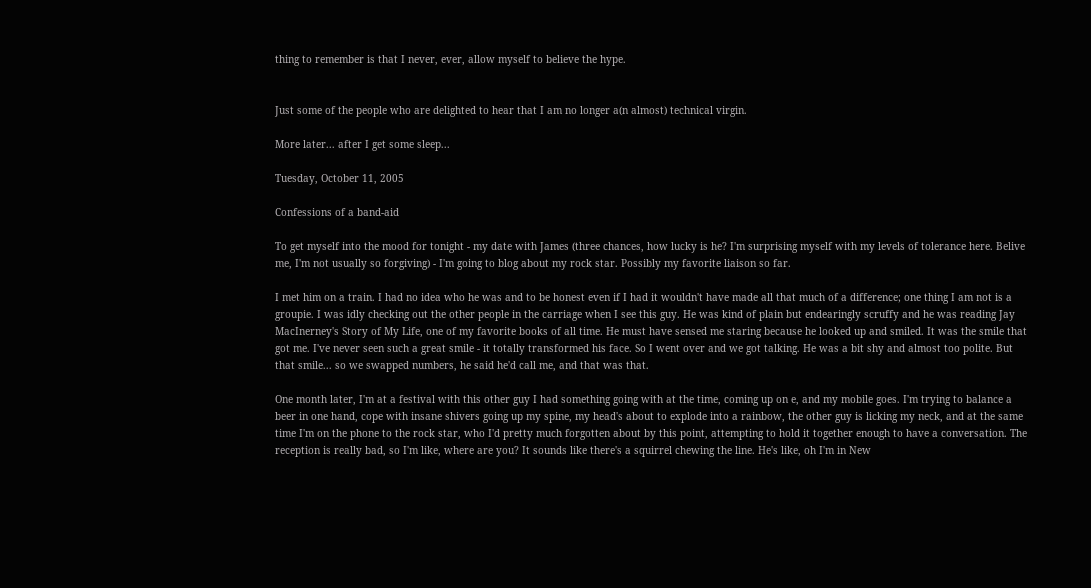thing to remember is that I never, ever, allow myself to believe the hype.


Just some of the people who are delighted to hear that I am no longer a(n almost) technical virgin.

More later... after I get some sleep...

Tuesday, October 11, 2005

Confessions of a band-aid

To get myself into the mood for tonight - my date with James (three chances, how lucky is he? I'm surprising myself with my levels of tolerance here. Belive me, I'm not usually so forgiving) - I'm going to blog about my rock star. Possibly my favorite liaison so far.

I met him on a train. I had no idea who he was and to be honest even if I had it wouldn't have made all that much of a difference; one thing I am not is a groupie. I was idly checking out the other people in the carriage when I see this guy. He was kind of plain but endearingly scruffy and he was reading Jay MacInerney's Story of My Life, one of my favorite books of all time. He must have sensed me staring because he looked up and smiled. It was the smile that got me. I've never seen such a great smile - it totally transformed his face. So I went over and we got talking. He was a bit shy and almost too polite. But that smile... so we swapped numbers, he said he'd call me, and that was that.

One month later, I'm at a festival with this other guy I had something going with at the time, coming up on e, and my mobile goes. I'm trying to balance a beer in one hand, cope with insane shivers going up my spine, my head's about to explode into a rainbow, the other guy is licking my neck, and at the same time I'm on the phone to the rock star, who I'd pretty much forgotten about by this point, attempting to hold it together enough to have a conversation. The reception is really bad, so I'm like, where are you? It sounds like there's a squirrel chewing the line. He's like, oh I'm in New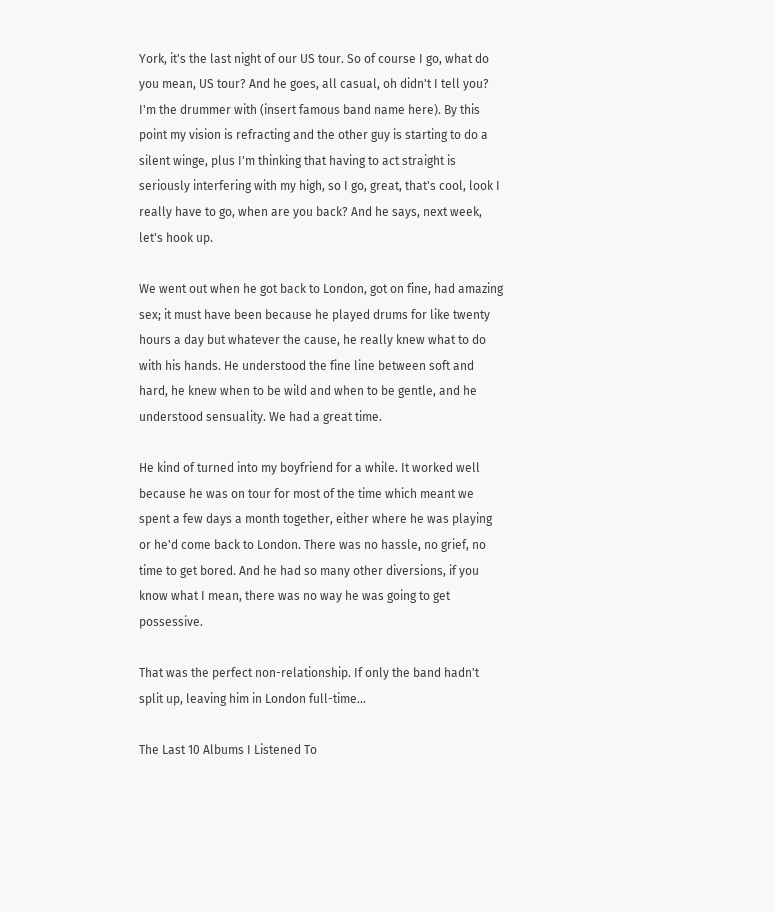York, it's the last night of our US tour. So of course I go, what do you mean, US tour? And he goes, all casual, oh didn't I tell you? I'm the drummer with (insert famous band name here). By this point my vision is refracting and the other guy is starting to do a silent winge, plus I'm thinking that having to act straight is seriously interfering with my high, so I go, great, that's cool, look I really have to go, when are you back? And he says, next week, let's hook up.

We went out when he got back to London, got on fine, had amazing sex; it must have been because he played drums for like twenty hours a day but whatever the cause, he really knew what to do with his hands. He understood the fine line between soft and hard, he knew when to be wild and when to be gentle, and he understood sensuality. We had a great time.

He kind of turned into my boyfriend for a while. It worked well because he was on tour for most of the time which meant we spent a few days a month together, either where he was playing or he'd come back to London. There was no hassle, no grief, no time to get bored. And he had so many other diversions, if you know what I mean, there was no way he was going to get possessive.

That was the perfect non-relationship. If only the band hadn't split up, leaving him in London full-time...

The Last 10 Albums I Listened To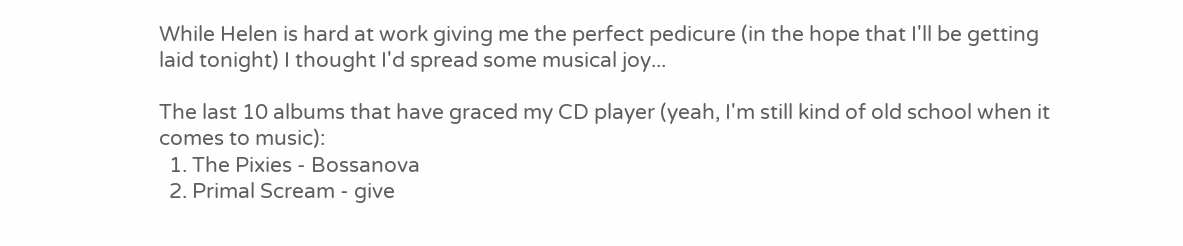While Helen is hard at work giving me the perfect pedicure (in the hope that I'll be getting laid tonight) I thought I'd spread some musical joy...

The last 10 albums that have graced my CD player (yeah, I'm still kind of old school when it comes to music):
  1. The Pixies - Bossanova
  2. Primal Scream - give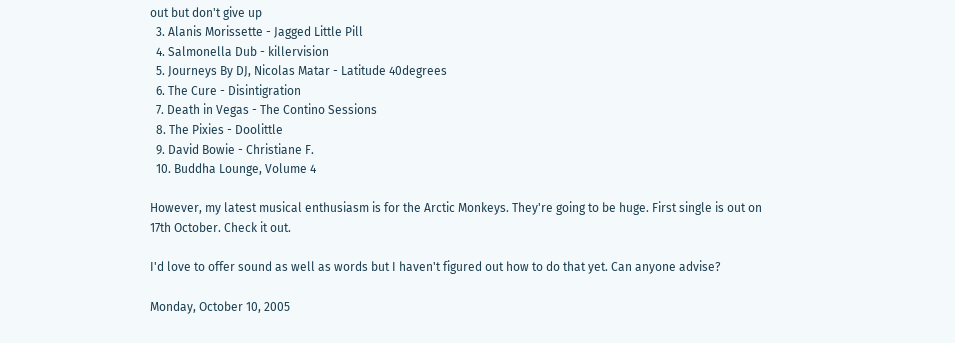out but don't give up
  3. Alanis Morissette - Jagged Little Pill
  4. Salmonella Dub - killervision
  5. Journeys By DJ, Nicolas Matar - Latitude 40degrees
  6. The Cure - Disintigration
  7. Death in Vegas - The Contino Sessions
  8. The Pixies - Doolittle
  9. David Bowie - Christiane F.
  10. Buddha Lounge, Volume 4

However, my latest musical enthusiasm is for the Arctic Monkeys. They're going to be huge. First single is out on 17th October. Check it out.

I'd love to offer sound as well as words but I haven't figured out how to do that yet. Can anyone advise?

Monday, October 10, 2005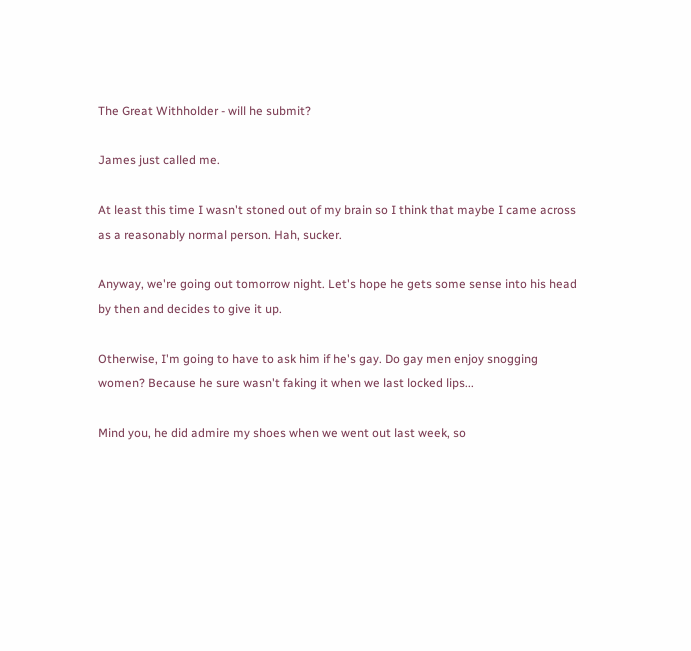The Great Withholder - will he submit?

James just called me.

At least this time I wasn't stoned out of my brain so I think that maybe I came across as a reasonably normal person. Hah, sucker.

Anyway, we're going out tomorrow night. Let's hope he gets some sense into his head by then and decides to give it up.

Otherwise, I'm going to have to ask him if he's gay. Do gay men enjoy snogging women? Because he sure wasn't faking it when we last locked lips...

Mind you, he did admire my shoes when we went out last week, so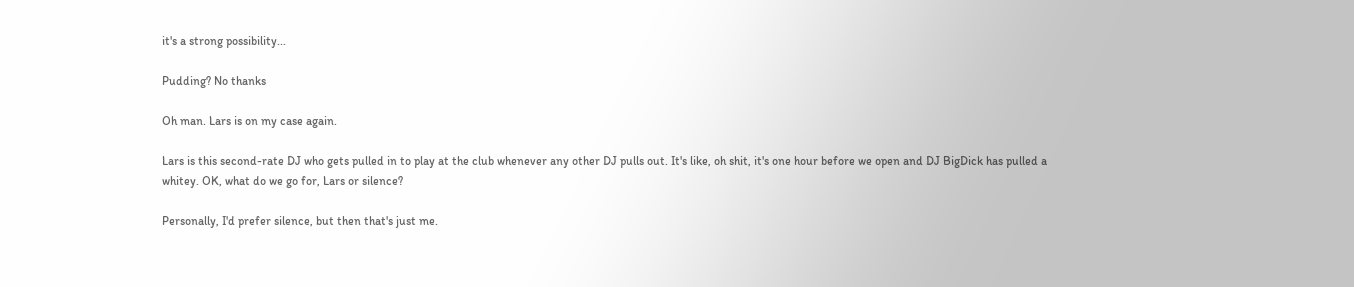it's a strong possibility...

Pudding? No thanks

Oh man. Lars is on my case again.

Lars is this second-rate DJ who gets pulled in to play at the club whenever any other DJ pulls out. It's like, oh shit, it's one hour before we open and DJ BigDick has pulled a whitey. OK, what do we go for, Lars or silence?

Personally, I'd prefer silence, but then that's just me.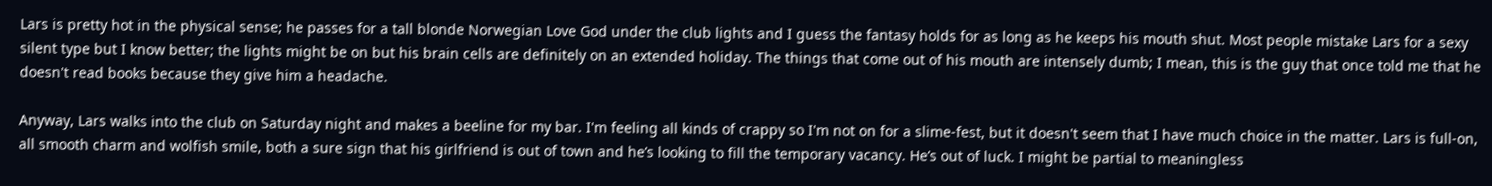Lars is pretty hot in the physical sense; he passes for a tall blonde Norwegian Love God under the club lights and I guess the fantasy holds for as long as he keeps his mouth shut. Most people mistake Lars for a sexy silent type but I know better; the lights might be on but his brain cells are definitely on an extended holiday. The things that come out of his mouth are intensely dumb; I mean, this is the guy that once told me that he doesn't read books because they give him a headache.

Anyway, Lars walks into the club on Saturday night and makes a beeline for my bar. I'm feeling all kinds of crappy so I'm not on for a slime-fest, but it doesn't seem that I have much choice in the matter. Lars is full-on, all smooth charm and wolfish smile, both a sure sign that his girlfriend is out of town and he’s looking to fill the temporary vacancy. He’s out of luck. I might be partial to meaningless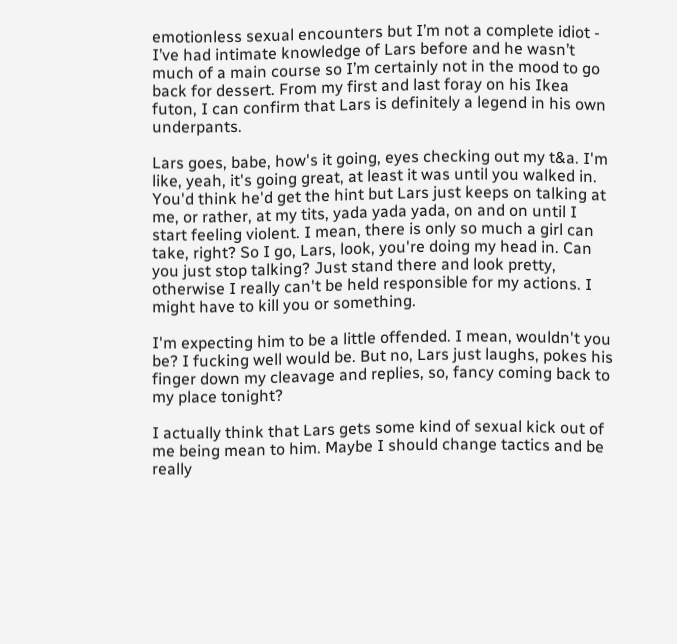emotionless sexual encounters but I’m not a complete idiot - I’ve had intimate knowledge of Lars before and he wasn’t much of a main course so I’m certainly not in the mood to go back for dessert. From my first and last foray on his Ikea futon, I can confirm that Lars is definitely a legend in his own underpants.

Lars goes, babe, how's it going, eyes checking out my t&a. I'm like, yeah, it's going great, at least it was until you walked in. You'd think he'd get the hint but Lars just keeps on talking at me, or rather, at my tits, yada yada yada, on and on until I start feeling violent. I mean, there is only so much a girl can take, right? So I go, Lars, look, you're doing my head in. Can you just stop talking? Just stand there and look pretty, otherwise I really can't be held responsible for my actions. I might have to kill you or something.

I'm expecting him to be a little offended. I mean, wouldn't you be? I fucking well would be. But no, Lars just laughs, pokes his finger down my cleavage and replies, so, fancy coming back to my place tonight?

I actually think that Lars gets some kind of sexual kick out of me being mean to him. Maybe I should change tactics and be really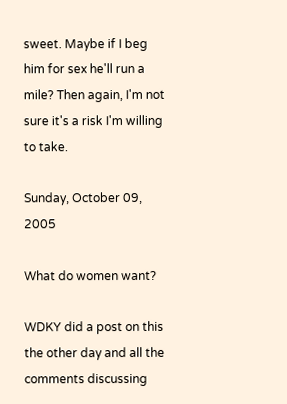sweet. Maybe if I beg him for sex he'll run a mile? Then again, I'm not sure it's a risk I'm willing to take.

Sunday, October 09, 2005

What do women want?

WDKY did a post on this the other day and all the comments discussing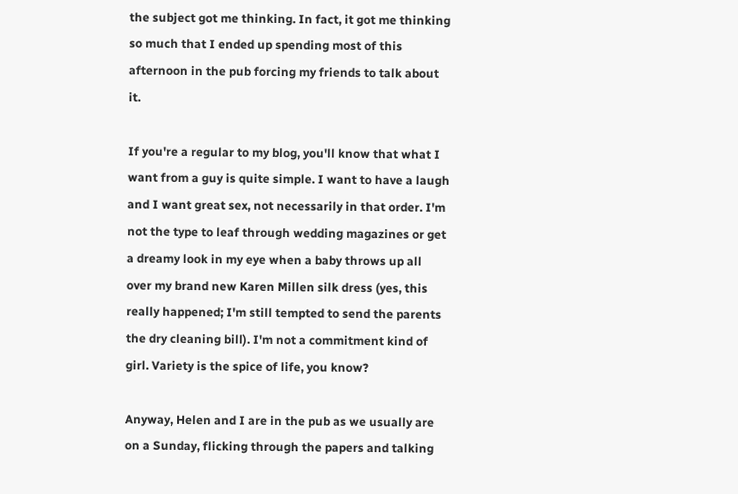the subject got me thinking. In fact, it got me thinking so much that I ended up spending most of this afternoon in the pub forcing my friends to talk about it.

If you're a regular to my blog, you'll know that what I want from a guy is quite simple. I want to have a laugh and I want great sex, not necessarily in that order. I'm not the type to leaf through wedding magazines or get a dreamy look in my eye when a baby throws up all over my brand new Karen Millen silk dress (yes, this really happened; I'm still tempted to send the parents the dry cleaning bill). I'm not a commitment kind of girl. Variety is the spice of life, you know?

Anyway, Helen and I are in the pub as we usually are on a Sunday, flicking through the papers and talking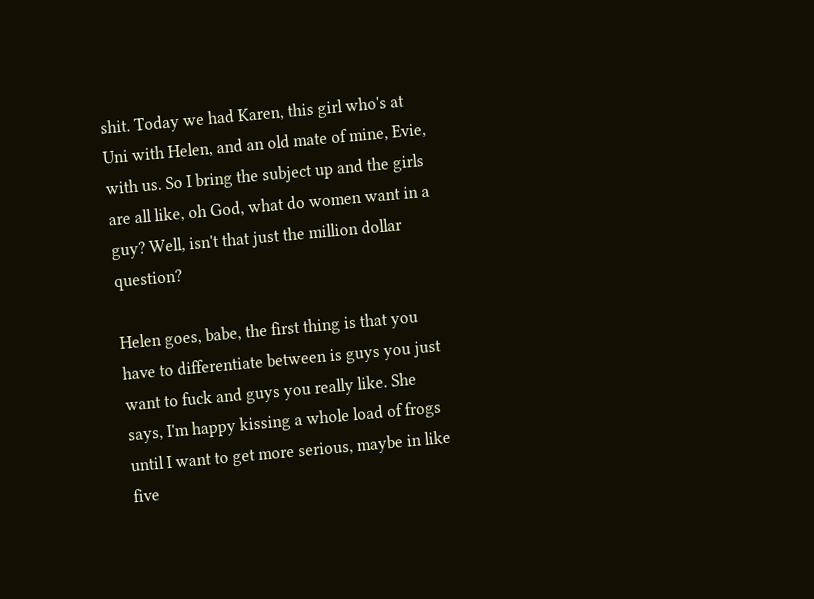shit. Today we had Karen, this girl who's at Uni with Helen, and an old mate of mine, Evie, with us. So I bring the subject up and the girls are all like, oh God, what do women want in a guy? Well, isn't that just the million dollar question?

Helen goes, babe, the first thing is that you have to differentiate between is guys you just want to fuck and guys you really like. She says, I'm happy kissing a whole load of frogs until I want to get more serious, maybe in like five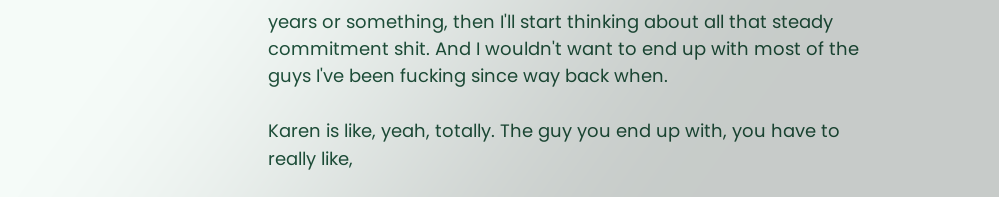years or something, then I'll start thinking about all that steady commitment shit. And I wouldn't want to end up with most of the guys I've been fucking since way back when.

Karen is like, yeah, totally. The guy you end up with, you have to really like,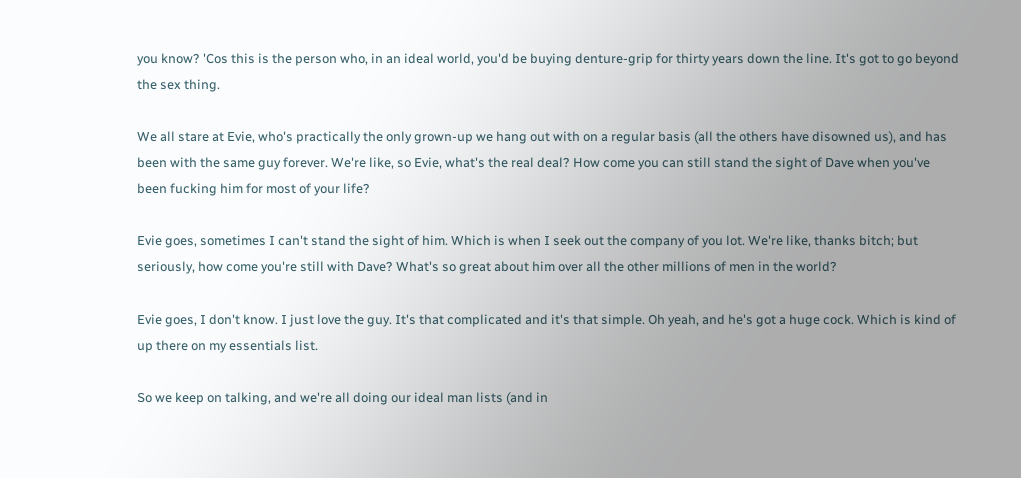you know? 'Cos this is the person who, in an ideal world, you'd be buying denture-grip for thirty years down the line. It's got to go beyond the sex thing.

We all stare at Evie, who's practically the only grown-up we hang out with on a regular basis (all the others have disowned us), and has been with the same guy forever. We're like, so Evie, what's the real deal? How come you can still stand the sight of Dave when you've been fucking him for most of your life?

Evie goes, sometimes I can't stand the sight of him. Which is when I seek out the company of you lot. We're like, thanks bitch; but seriously, how come you're still with Dave? What's so great about him over all the other millions of men in the world?

Evie goes, I don't know. I just love the guy. It's that complicated and it's that simple. Oh yeah, and he's got a huge cock. Which is kind of up there on my essentials list.

So we keep on talking, and we're all doing our ideal man lists (and in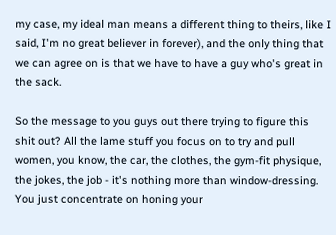my case, my ideal man means a different thing to theirs, like I said, I'm no great believer in forever), and the only thing that we can agree on is that we have to have a guy who's great in the sack.

So the message to you guys out there trying to figure this shit out? All the lame stuff you focus on to try and pull women, you know, the car, the clothes, the gym-fit physique, the jokes, the job - it's nothing more than window-dressing. You just concentrate on honing your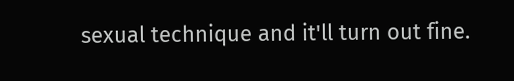sexual technique and it'll turn out fine.